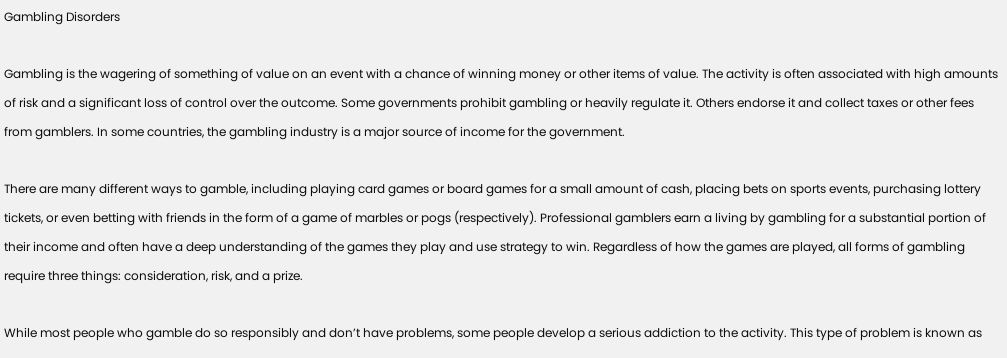Gambling Disorders

Gambling is the wagering of something of value on an event with a chance of winning money or other items of value. The activity is often associated with high amounts of risk and a significant loss of control over the outcome. Some governments prohibit gambling or heavily regulate it. Others endorse it and collect taxes or other fees from gamblers. In some countries, the gambling industry is a major source of income for the government.

There are many different ways to gamble, including playing card games or board games for a small amount of cash, placing bets on sports events, purchasing lottery tickets, or even betting with friends in the form of a game of marbles or pogs (respectively). Professional gamblers earn a living by gambling for a substantial portion of their income and often have a deep understanding of the games they play and use strategy to win. Regardless of how the games are played, all forms of gambling require three things: consideration, risk, and a prize.

While most people who gamble do so responsibly and don’t have problems, some people develop a serious addiction to the activity. This type of problem is known as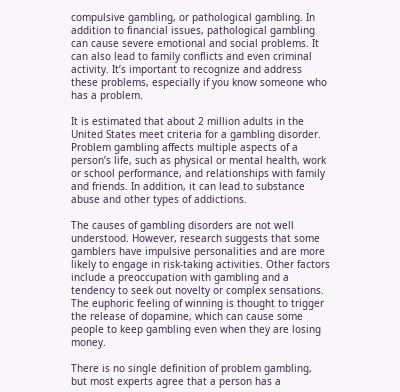compulsive gambling, or pathological gambling. In addition to financial issues, pathological gambling can cause severe emotional and social problems. It can also lead to family conflicts and even criminal activity. It’s important to recognize and address these problems, especially if you know someone who has a problem.

It is estimated that about 2 million adults in the United States meet criteria for a gambling disorder. Problem gambling affects multiple aspects of a person’s life, such as physical or mental health, work or school performance, and relationships with family and friends. In addition, it can lead to substance abuse and other types of addictions.

The causes of gambling disorders are not well understood. However, research suggests that some gamblers have impulsive personalities and are more likely to engage in risk-taking activities. Other factors include a preoccupation with gambling and a tendency to seek out novelty or complex sensations. The euphoric feeling of winning is thought to trigger the release of dopamine, which can cause some people to keep gambling even when they are losing money.

There is no single definition of problem gambling, but most experts agree that a person has a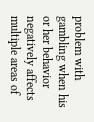problem with gambling when his or her behavior negatively affects multiple areas of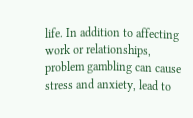life. In addition to affecting work or relationships, problem gambling can cause stress and anxiety, lead to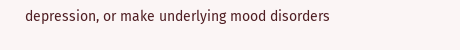depression, or make underlying mood disorders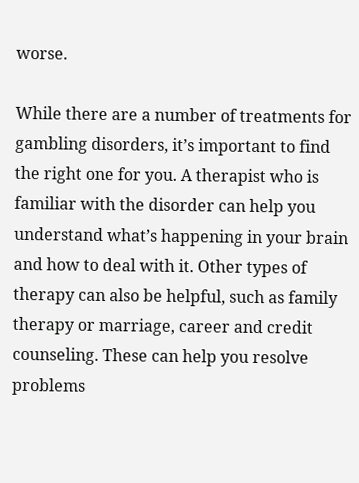worse.

While there are a number of treatments for gambling disorders, it’s important to find the right one for you. A therapist who is familiar with the disorder can help you understand what’s happening in your brain and how to deal with it. Other types of therapy can also be helpful, such as family therapy or marriage, career and credit counseling. These can help you resolve problems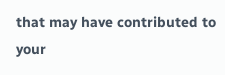that may have contributed to your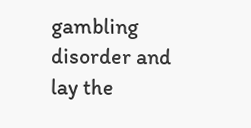gambling disorder and lay the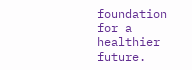foundation for a healthier future.